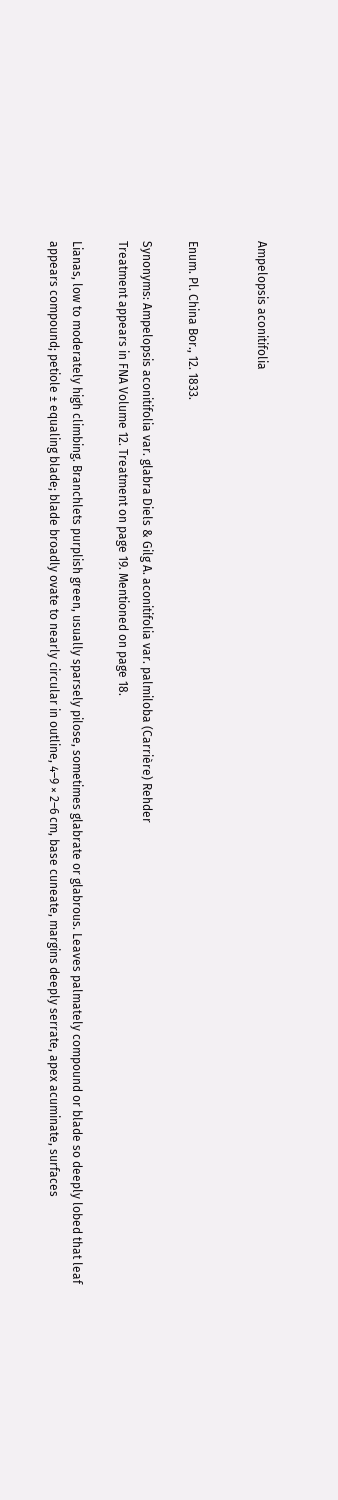Ampelopsis aconitifolia


Enum. Pl. China Bor., 12. 1833.

Synonyms: Ampelopsis aconitifolia var. glabra Diels & Gilg A. aconitifolia var. palmiloba (Carrière) Rehder
Treatment appears in FNA Volume 12. Treatment on page 19. Mentioned on page 18.

Lianas, low to moderately high climbing. Branchlets purplish green, usually sparsely pilose, sometimes glabrate or glabrous. Leaves palmately compound or blade so deeply lobed that leaf appears compound; petiole ± equaling blade; blade broadly ovate to nearly circular in outline, 4–9 × 2–6 cm, base cuneate, margins deeply serrate, apex acuminate, surfaces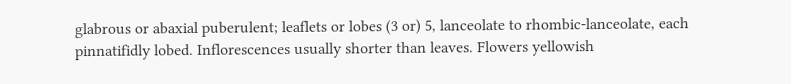glabrous or abaxial puberulent; leaflets or lobes (3 or) 5, lanceolate to rhombic-lanceolate, each pinnatifidly lobed. Inflorescences usually shorter than leaves. Flowers yellowish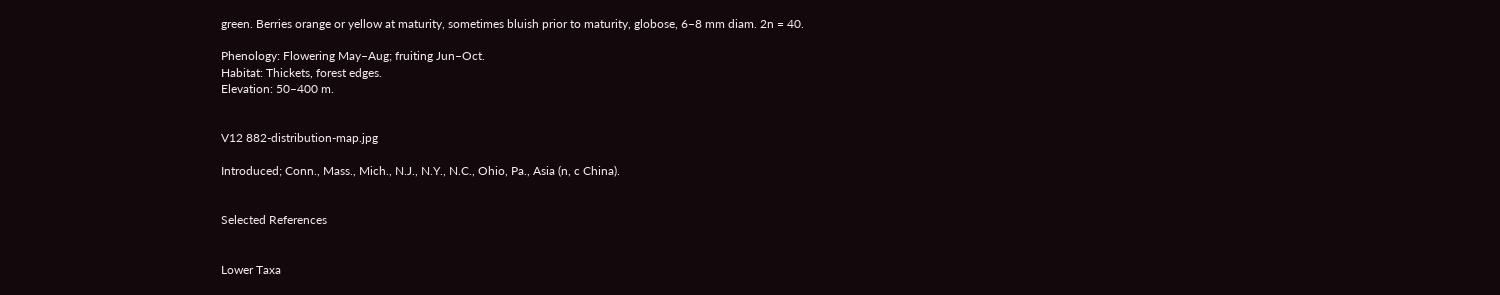green. Berries orange or yellow at maturity, sometimes bluish prior to maturity, globose, 6–8 mm diam. 2n = 40.

Phenology: Flowering May–Aug; fruiting Jun–Oct.
Habitat: Thickets, forest edges.
Elevation: 50–400 m.


V12 882-distribution-map.jpg

Introduced; Conn., Mass., Mich., N.J., N.Y., N.C., Ohio, Pa., Asia (n, c China).


Selected References


Lower Taxa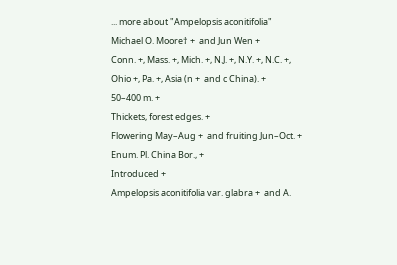... more about "Ampelopsis aconitifolia"
Michael O. Moore† +  and Jun Wen +
Conn. +, Mass. +, Mich. +, N.J. +, N.Y. +, N.C. +, Ohio +, Pa. +, Asia (n +  and c China). +
50–400 m. +
Thickets, forest edges. +
Flowering May–Aug +  and fruiting Jun–Oct. +
Enum. Pl. China Bor., +
Introduced +
Ampelopsis aconitifolia var. glabra +  and A.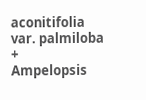aconitifolia var. palmiloba +
Ampelopsis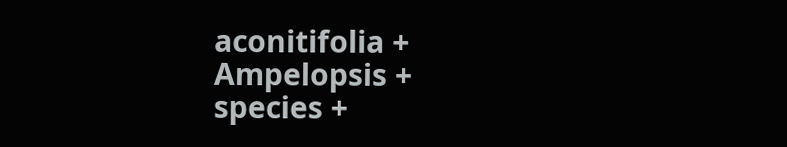aconitifolia +
Ampelopsis +
species +